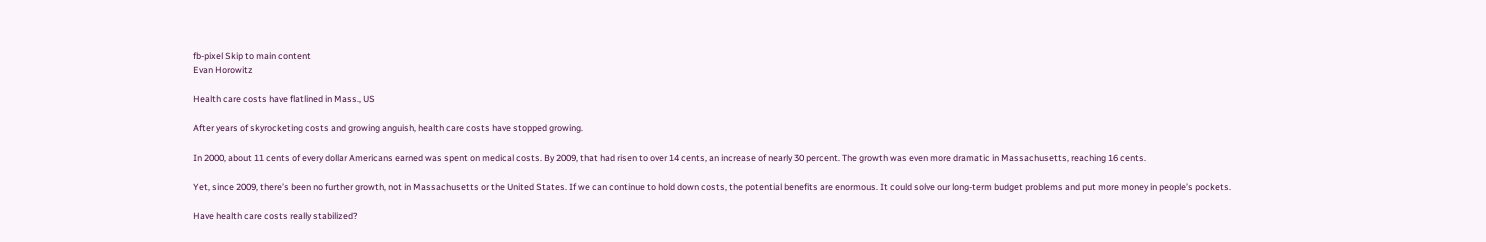fb-pixel Skip to main content
Evan Horowitz

Health care costs have flatlined in Mass., US

After years of skyrocketing costs and growing anguish, health care costs have stopped growing.

In 2000, about 11 cents of every dollar Americans earned was spent on medical costs. By 2009, that had risen to over 14 cents, an increase of nearly 30 percent. The growth was even more dramatic in Massachusetts, reaching 16 cents.

Yet, since 2009, there’s been no further growth, not in Massachusetts or the United States. If we can continue to hold down costs, the potential benefits are enormous. It could solve our long-term budget problems and put more money in people’s pockets.

Have health care costs really stabilized?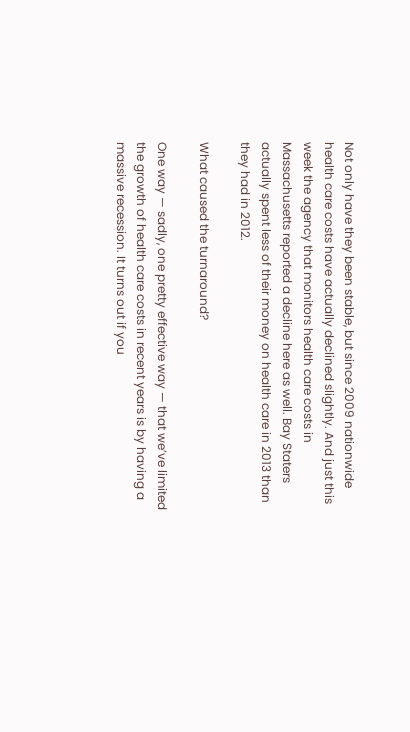Not only have they been stable, but since 2009 nationwide health care costs have actually declined slightly. And just this week the agency that monitors health care costs in Massachusetts reported a decline here as well. Bay Staters actually spent less of their money on health care in 2013 than they had in 2012.

What caused the turnaround?

One way — sadly, one pretty effective way — that we’ve limited the growth of health care costs in recent years is by having a massive recession. It turns out if you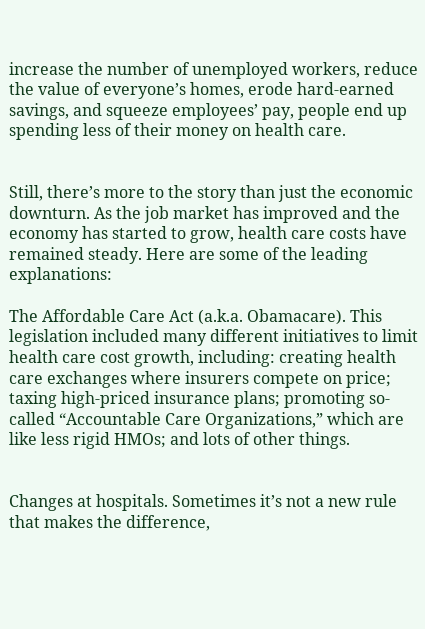increase the number of unemployed workers, reduce the value of everyone’s homes, erode hard-earned savings, and squeeze employees’ pay, people end up spending less of their money on health care.


Still, there’s more to the story than just the economic downturn. As the job market has improved and the economy has started to grow, health care costs have remained steady. Here are some of the leading explanations:

The Affordable Care Act (a.k.a. Obamacare). This legislation included many different initiatives to limit health care cost growth, including: creating health care exchanges where insurers compete on price; taxing high-priced insurance plans; promoting so-called “Accountable Care Organizations,” which are like less rigid HMOs; and lots of other things.


Changes at hospitals. Sometimes it’s not a new rule that makes the difference,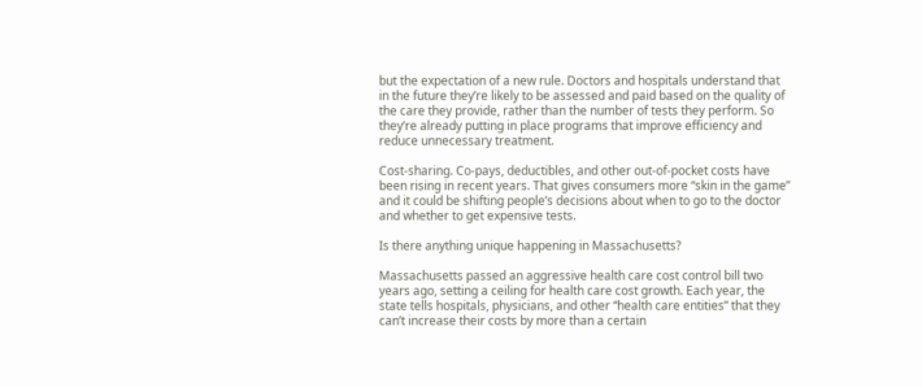but the expectation of a new rule. Doctors and hospitals understand that in the future they’re likely to be assessed and paid based on the quality of the care they provide, rather than the number of tests they perform. So they’re already putting in place programs that improve efficiency and reduce unnecessary treatment.

Cost-sharing. Co-pays, deductibles, and other out-of-pocket costs have been rising in recent years. That gives consumers more “skin in the game” and it could be shifting people’s decisions about when to go to the doctor and whether to get expensive tests.

Is there anything unique happening in Massachusetts?

Massachusetts passed an aggressive health care cost control bill two years ago, setting a ceiling for health care cost growth. Each year, the state tells hospitals, physicians, and other “health care entities” that they can’t increase their costs by more than a certain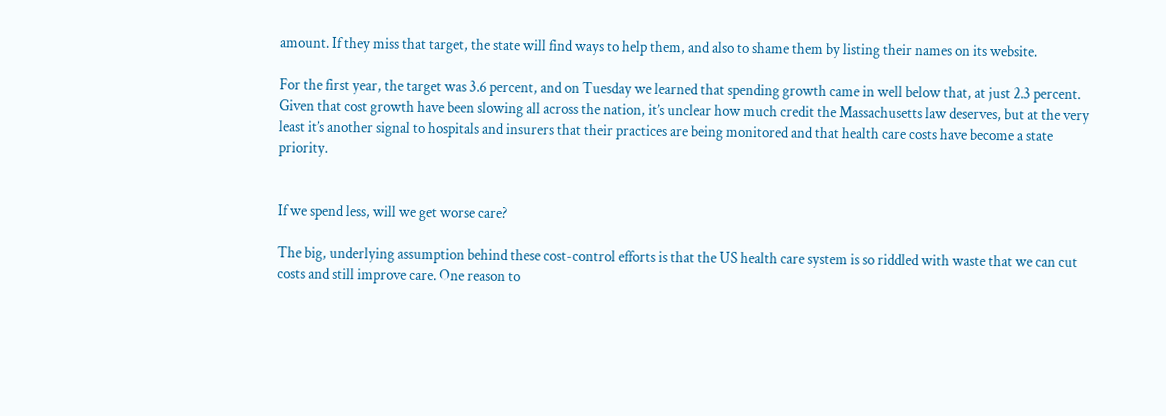amount. If they miss that target, the state will find ways to help them, and also to shame them by listing their names on its website.

For the first year, the target was 3.6 percent, and on Tuesday we learned that spending growth came in well below that, at just 2.3 percent. Given that cost growth have been slowing all across the nation, it’s unclear how much credit the Massachusetts law deserves, but at the very least it’s another signal to hospitals and insurers that their practices are being monitored and that health care costs have become a state priority.


If we spend less, will we get worse care?

The big, underlying assumption behind these cost-control efforts is that the US health care system is so riddled with waste that we can cut costs and still improve care. One reason to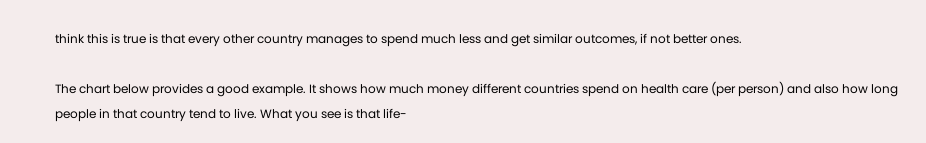think this is true is that every other country manages to spend much less and get similar outcomes, if not better ones.

The chart below provides a good example. It shows how much money different countries spend on health care (per person) and also how long people in that country tend to live. What you see is that life-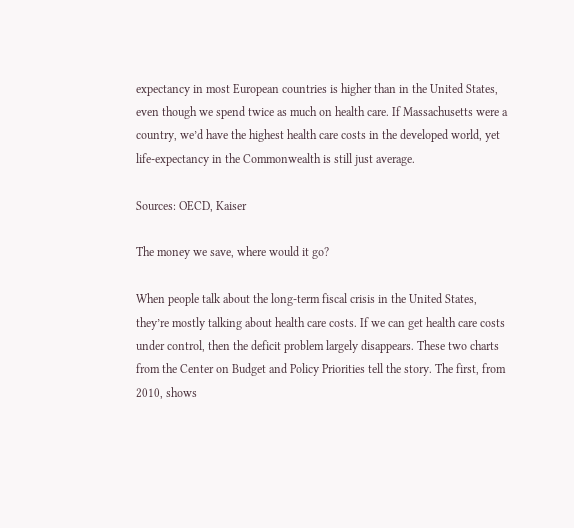expectancy in most European countries is higher than in the United States, even though we spend twice as much on health care. If Massachusetts were a country, we’d have the highest health care costs in the developed world, yet life-expectancy in the Commonwealth is still just average.

Sources: OECD, Kaiser

The money we save, where would it go?

When people talk about the long-term fiscal crisis in the United States, they’re mostly talking about health care costs. If we can get health care costs under control, then the deficit problem largely disappears. These two charts from the Center on Budget and Policy Priorities tell the story. The first, from 2010, shows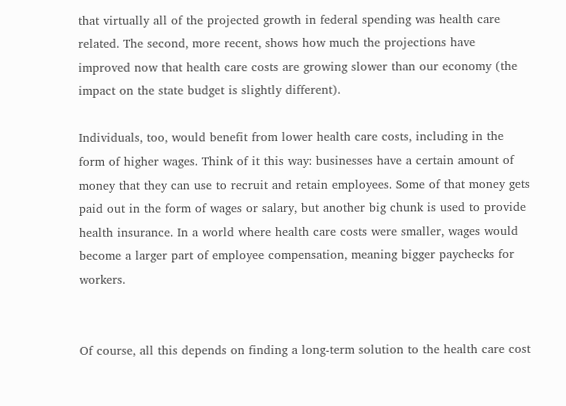that virtually all of the projected growth in federal spending was health care related. The second, more recent, shows how much the projections have improved now that health care costs are growing slower than our economy (the impact on the state budget is slightly different).

Individuals, too, would benefit from lower health care costs, including in the form of higher wages. Think of it this way: businesses have a certain amount of money that they can use to recruit and retain employees. Some of that money gets paid out in the form of wages or salary, but another big chunk is used to provide health insurance. In a world where health care costs were smaller, wages would become a larger part of employee compensation, meaning bigger paychecks for workers.


Of course, all this depends on finding a long-term solution to the health care cost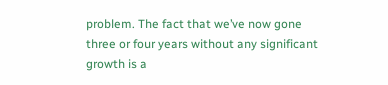problem. The fact that we’ve now gone three or four years without any significant growth is a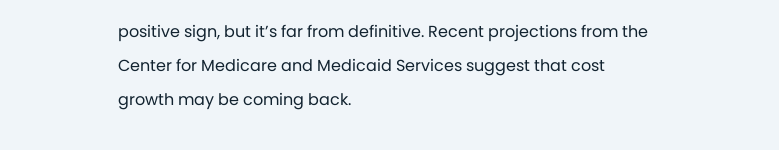positive sign, but it’s far from definitive. Recent projections from the Center for Medicare and Medicaid Services suggest that cost growth may be coming back.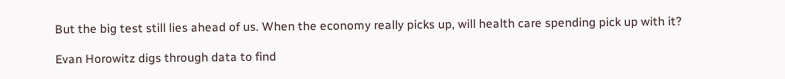But the big test still lies ahead of us. When the economy really picks up, will health care spending pick up with it?

Evan Horowitz digs through data to find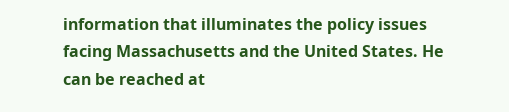information that illuminates the policy issues facing Massachusetts and the United States. He can be reached at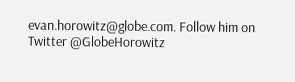evan.horowitz@globe.com. Follow him on Twitter @GlobeHorowitz